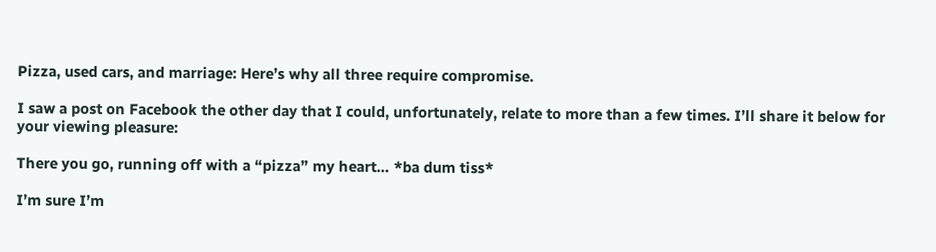Pizza, used cars, and marriage: Here’s why all three require compromise.

I saw a post on Facebook the other day that I could, unfortunately, relate to more than a few times. I’ll share it below for your viewing pleasure:

There you go, running off with a “pizza” my heart… *ba dum tiss*

I’m sure I’m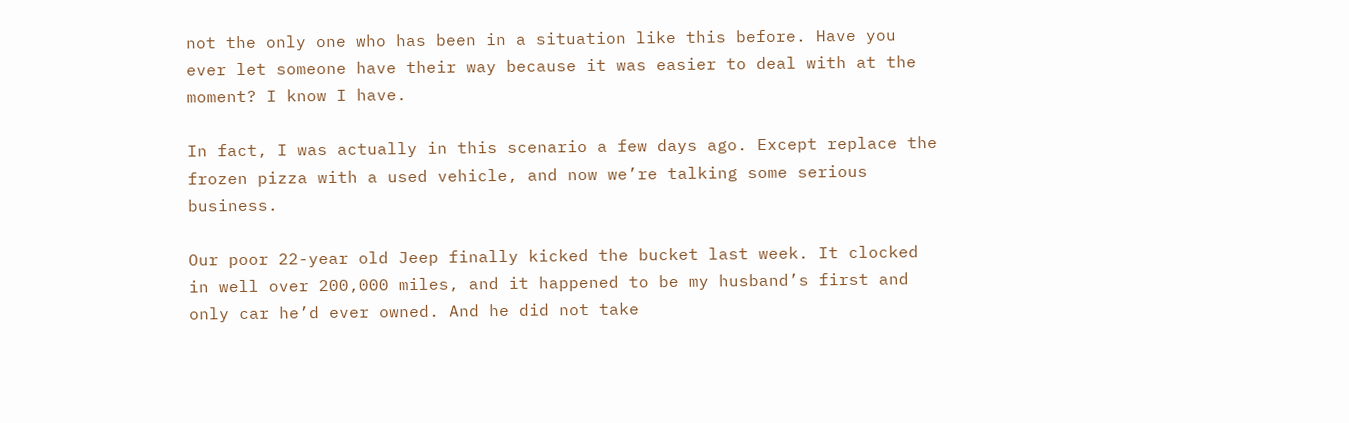not the only one who has been in a situation like this before. Have you ever let someone have their way because it was easier to deal with at the moment? I know I have.

In fact, I was actually in this scenario a few days ago. Except replace the frozen pizza with a used vehicle, and now we’re talking some serious business.

Our poor 22-year old Jeep finally kicked the bucket last week. It clocked in well over 200,000 miles, and it happened to be my husband’s first and only car he’d ever owned. And he did not take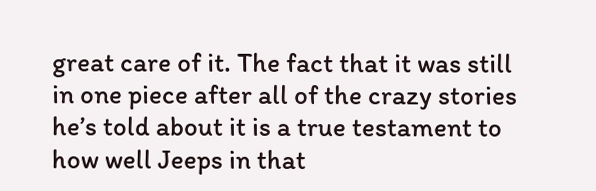great care of it. The fact that it was still in one piece after all of the crazy stories he’s told about it is a true testament to how well Jeeps in that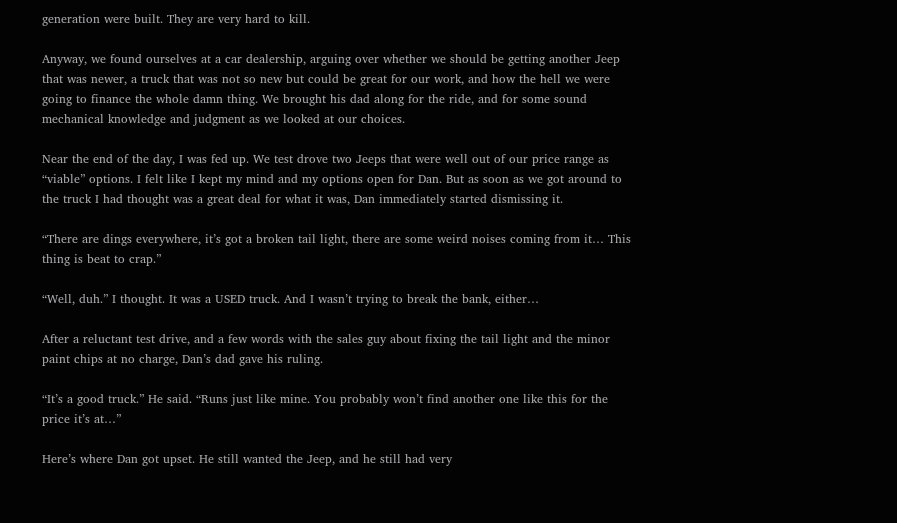generation were built. They are very hard to kill.

Anyway, we found ourselves at a car dealership, arguing over whether we should be getting another Jeep that was newer, a truck that was not so new but could be great for our work, and how the hell we were going to finance the whole damn thing. We brought his dad along for the ride, and for some sound mechanical knowledge and judgment as we looked at our choices.

Near the end of the day, I was fed up. We test drove two Jeeps that were well out of our price range as “viable” options. I felt like I kept my mind and my options open for Dan. But as soon as we got around to the truck I had thought was a great deal for what it was, Dan immediately started dismissing it.

“There are dings everywhere, it’s got a broken tail light, there are some weird noises coming from it… This thing is beat to crap.”

“Well, duh.” I thought. It was a USED truck. And I wasn’t trying to break the bank, either…

After a reluctant test drive, and a few words with the sales guy about fixing the tail light and the minor paint chips at no charge, Dan’s dad gave his ruling.

“It’s a good truck.” He said. “Runs just like mine. You probably won’t find another one like this for the price it’s at…”

Here’s where Dan got upset. He still wanted the Jeep, and he still had very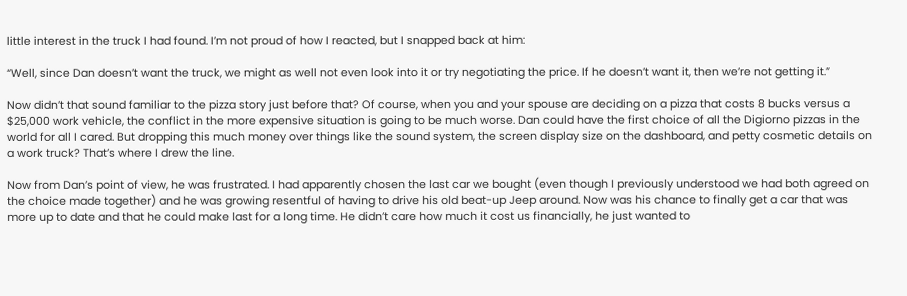little interest in the truck I had found. I’m not proud of how I reacted, but I snapped back at him:

“Well, since Dan doesn’t want the truck, we might as well not even look into it or try negotiating the price. If he doesn’t want it, then we’re not getting it.”

Now didn’t that sound familiar to the pizza story just before that? Of course, when you and your spouse are deciding on a pizza that costs 8 bucks versus a $25,000 work vehicle, the conflict in the more expensive situation is going to be much worse. Dan could have the first choice of all the Digiorno pizzas in the world for all I cared. But dropping this much money over things like the sound system, the screen display size on the dashboard, and petty cosmetic details on a work truck? That’s where I drew the line.

Now from Dan’s point of view, he was frustrated. I had apparently chosen the last car we bought (even though I previously understood we had both agreed on the choice made together) and he was growing resentful of having to drive his old beat-up Jeep around. Now was his chance to finally get a car that was more up to date and that he could make last for a long time. He didn’t care how much it cost us financially, he just wanted to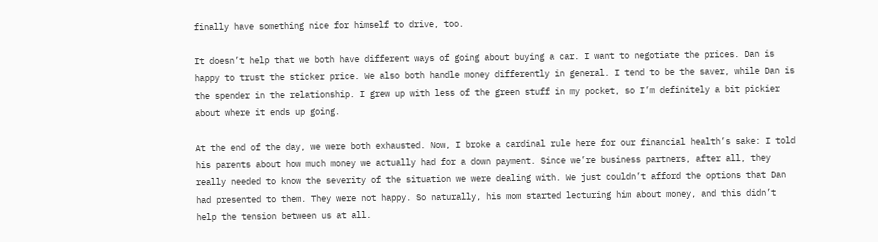finally have something nice for himself to drive, too.

It doesn’t help that we both have different ways of going about buying a car. I want to negotiate the prices. Dan is happy to trust the sticker price. We also both handle money differently in general. I tend to be the saver, while Dan is the spender in the relationship. I grew up with less of the green stuff in my pocket, so I’m definitely a bit pickier about where it ends up going.

At the end of the day, we were both exhausted. Now, I broke a cardinal rule here for our financial health’s sake: I told his parents about how much money we actually had for a down payment. Since we’re business partners, after all, they really needed to know the severity of the situation we were dealing with. We just couldn’t afford the options that Dan had presented to them. They were not happy. So naturally, his mom started lecturing him about money, and this didn’t help the tension between us at all.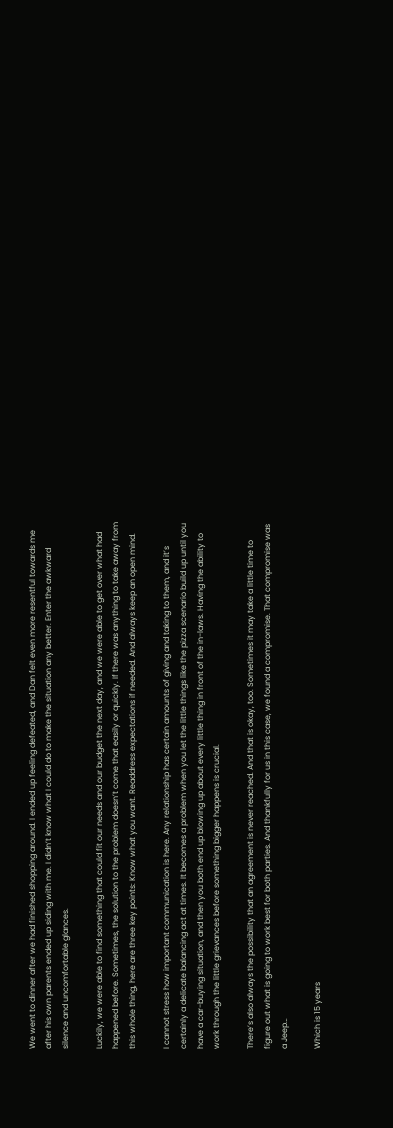We went to dinner after we had finished shopping around. I ended up feeling defeated, and Dan felt even more resentful towards me after his own parents ended up siding with me. I didn’t know what I could do to make the situation any better. Enter the awkward silence and uncomfortable glances.

Luckily, we were able to find something that could fit our needs and our budget the next day, and we were able to get over what had happened before. Sometimes, the solution to the problem doesn’t come that easily or quickly. If there was anything to take away from this whole thing, here are three key points: Know what you want. Readdress expectations if needed. And always keep an open mind.

I cannot stress how important communication is here. Any relationship has certain amounts of giving and taking to them, and it’s certainly a delicate balancing act at times. It becomes a problem when you let the little things like the pizza scenario build up until you have a car-buying situation, and then you both end up blowing up about every little thing in front of the in-laws. Having the ability to work through the little grievances before something bigger happens is crucial.

There’s also always the possibility that an agreement is never reached. And that is okay, too. Sometimes it may take a little time to figure out what is going to work best for both parties. And thankfully for us in this case, we found a compromise. That compromise was a Jeep…

Which is 15 years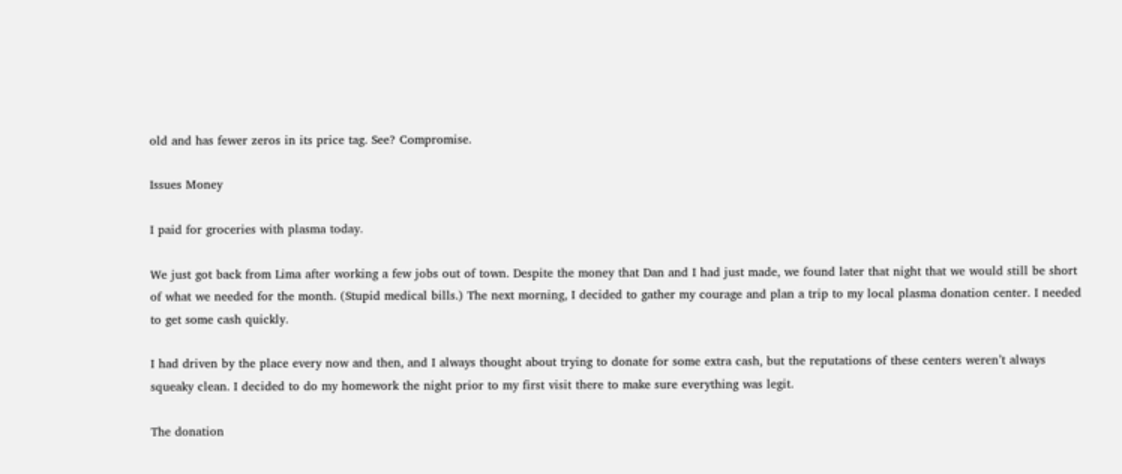old and has fewer zeros in its price tag. See? Compromise.

Issues Money

I paid for groceries with plasma today.

We just got back from Lima after working a few jobs out of town. Despite the money that Dan and I had just made, we found later that night that we would still be short of what we needed for the month. (Stupid medical bills.) The next morning, I decided to gather my courage and plan a trip to my local plasma donation center. I needed to get some cash quickly.

I had driven by the place every now and then, and I always thought about trying to donate for some extra cash, but the reputations of these centers weren’t always squeaky clean. I decided to do my homework the night prior to my first visit there to make sure everything was legit.

The donation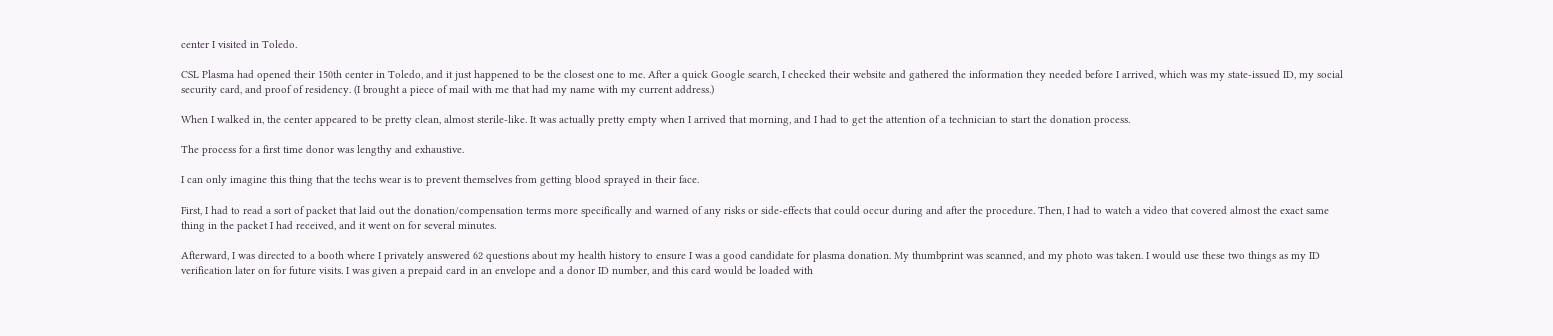center I visited in Toledo.

CSL Plasma had opened their 150th center in Toledo, and it just happened to be the closest one to me. After a quick Google search, I checked their website and gathered the information they needed before I arrived, which was my state-issued ID, my social security card, and proof of residency. (I brought a piece of mail with me that had my name with my current address.)

When I walked in, the center appeared to be pretty clean, almost sterile-like. It was actually pretty empty when I arrived that morning, and I had to get the attention of a technician to start the donation process.

The process for a first time donor was lengthy and exhaustive.

I can only imagine this thing that the techs wear is to prevent themselves from getting blood sprayed in their face.

First, I had to read a sort of packet that laid out the donation/compensation terms more specifically and warned of any risks or side-effects that could occur during and after the procedure. Then, I had to watch a video that covered almost the exact same thing in the packet I had received, and it went on for several minutes.

Afterward, I was directed to a booth where I privately answered 62 questions about my health history to ensure I was a good candidate for plasma donation. My thumbprint was scanned, and my photo was taken. I would use these two things as my ID verification later on for future visits. I was given a prepaid card in an envelope and a donor ID number, and this card would be loaded with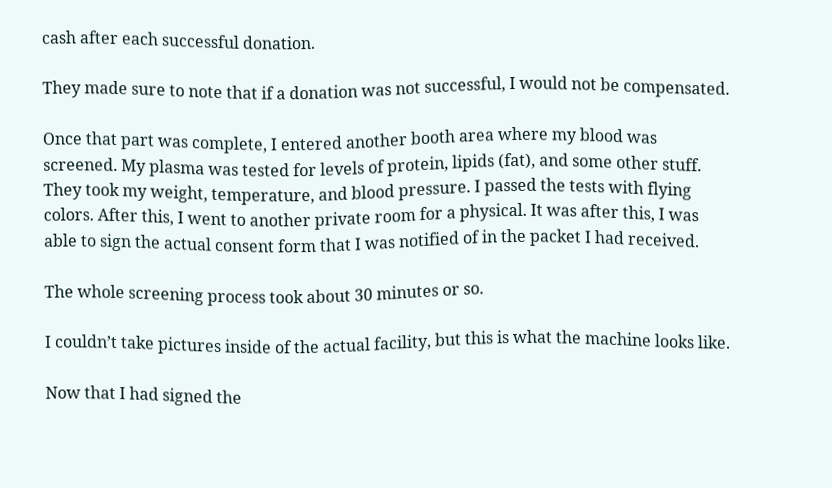cash after each successful donation.

They made sure to note that if a donation was not successful, I would not be compensated.

Once that part was complete, I entered another booth area where my blood was screened. My plasma was tested for levels of protein, lipids (fat), and some other stuff. They took my weight, temperature, and blood pressure. I passed the tests with flying colors. After this, I went to another private room for a physical. It was after this, I was able to sign the actual consent form that I was notified of in the packet I had received.

The whole screening process took about 30 minutes or so.

I couldn’t take pictures inside of the actual facility, but this is what the machine looks like.

Now that I had signed the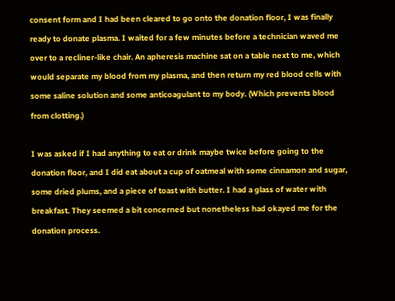consent form and I had been cleared to go onto the donation floor, I was finally ready to donate plasma. I waited for a few minutes before a technician waved me over to a recliner-like chair. An apheresis machine sat on a table next to me, which would separate my blood from my plasma, and then return my red blood cells with some saline solution and some anticoagulant to my body. (Which prevents blood from clotting.)

I was asked if I had anything to eat or drink maybe twice before going to the donation floor, and I did eat about a cup of oatmeal with some cinnamon and sugar, some dried plums, and a piece of toast with butter. I had a glass of water with breakfast. They seemed a bit concerned but nonetheless had okayed me for the donation process.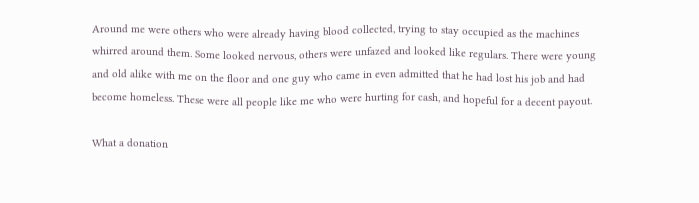Around me were others who were already having blood collected, trying to stay occupied as the machines whirred around them. Some looked nervous, others were unfazed and looked like regulars. There were young and old alike with me on the floor and one guy who came in even admitted that he had lost his job and had become homeless. These were all people like me who were hurting for cash, and hopeful for a decent payout.

What a donation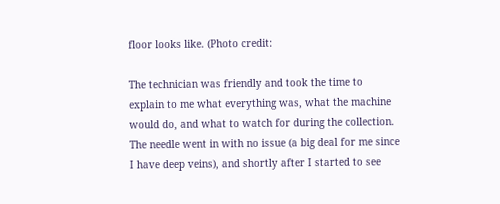floor looks like. (Photo credit:

The technician was friendly and took the time to explain to me what everything was, what the machine would do, and what to watch for during the collection. The needle went in with no issue (a big deal for me since I have deep veins), and shortly after I started to see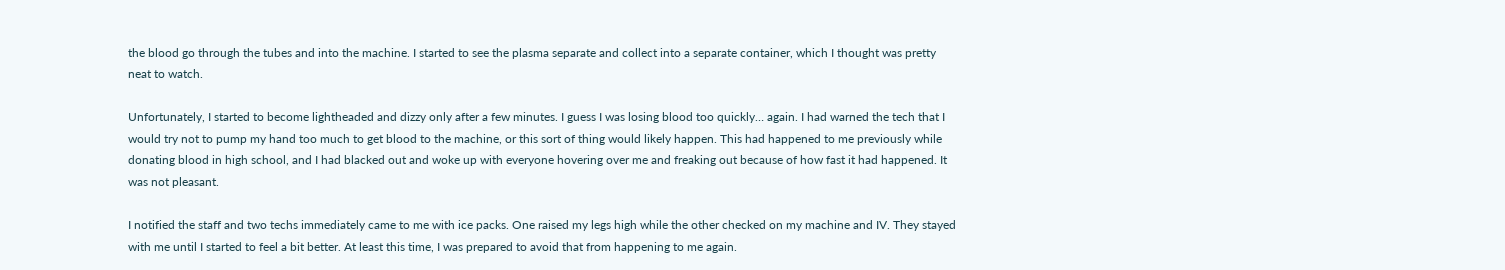the blood go through the tubes and into the machine. I started to see the plasma separate and collect into a separate container, which I thought was pretty neat to watch.

Unfortunately, I started to become lightheaded and dizzy only after a few minutes. I guess I was losing blood too quickly… again. I had warned the tech that I would try not to pump my hand too much to get blood to the machine, or this sort of thing would likely happen. This had happened to me previously while donating blood in high school, and I had blacked out and woke up with everyone hovering over me and freaking out because of how fast it had happened. It was not pleasant.

I notified the staff and two techs immediately came to me with ice packs. One raised my legs high while the other checked on my machine and IV. They stayed with me until I started to feel a bit better. At least this time, I was prepared to avoid that from happening to me again.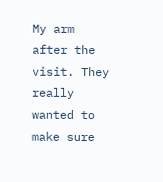My arm after the visit. They really wanted to make sure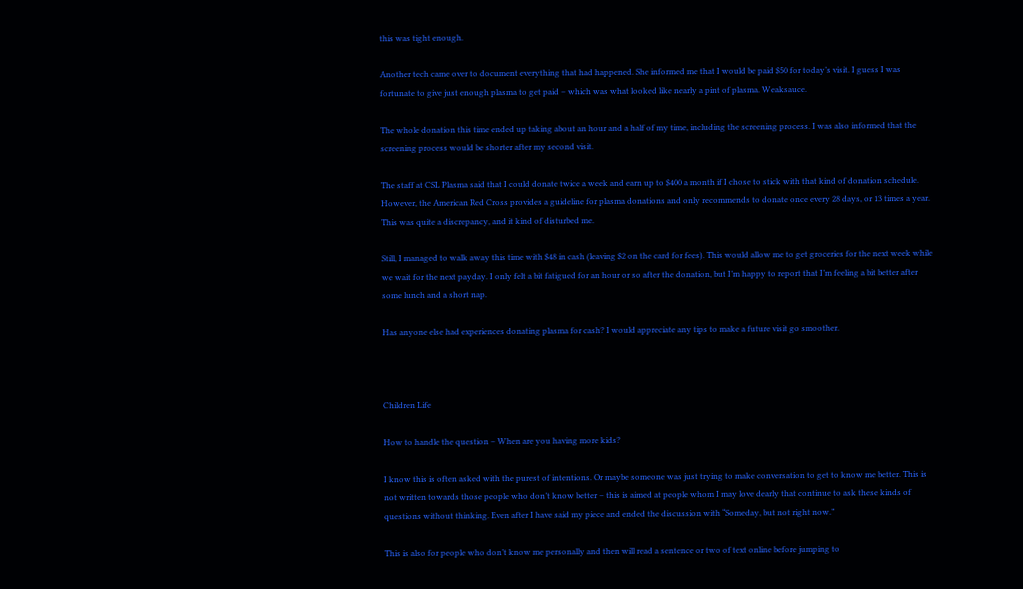this was tight enough.

Another tech came over to document everything that had happened. She informed me that I would be paid $50 for today’s visit. I guess I was fortunate to give just enough plasma to get paid – which was what looked like nearly a pint of plasma. Weaksauce.

The whole donation this time ended up taking about an hour and a half of my time, including the screening process. I was also informed that the screening process would be shorter after my second visit.

The staff at CSL Plasma said that I could donate twice a week and earn up to $400 a month if I chose to stick with that kind of donation schedule. However, the American Red Cross provides a guideline for plasma donations and only recommends to donate once every 28 days, or 13 times a year. This was quite a discrepancy, and it kind of disturbed me.

Still, I managed to walk away this time with $48 in cash (leaving $2 on the card for fees). This would allow me to get groceries for the next week while we wait for the next payday. I only felt a bit fatigued for an hour or so after the donation, but I’m happy to report that I’m feeling a bit better after some lunch and a short nap.

Has anyone else had experiences donating plasma for cash? I would appreciate any tips to make a future visit go smoother.



Children Life

How to handle the question – When are you having more kids?

I know this is often asked with the purest of intentions. Or maybe someone was just trying to make conversation to get to know me better. This is not written towards those people who don’t know better – this is aimed at people whom I may love dearly that continue to ask these kinds of questions without thinking. Even after I have said my piece and ended the discussion with “Someday, but not right now.”

This is also for people who don’t know me personally and then will read a sentence or two of text online before jumping to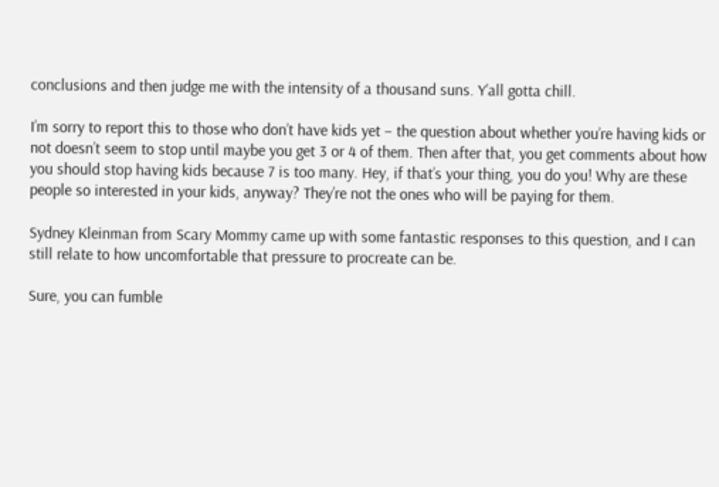conclusions and then judge me with the intensity of a thousand suns. Y’all gotta chill.

I’m sorry to report this to those who don’t have kids yet – the question about whether you’re having kids or not doesn’t seem to stop until maybe you get 3 or 4 of them. Then after that, you get comments about how you should stop having kids because 7 is too many. Hey, if that’s your thing, you do you! Why are these people so interested in your kids, anyway? They’re not the ones who will be paying for them.

Sydney Kleinman from Scary Mommy came up with some fantastic responses to this question, and I can still relate to how uncomfortable that pressure to procreate can be.

Sure, you can fumble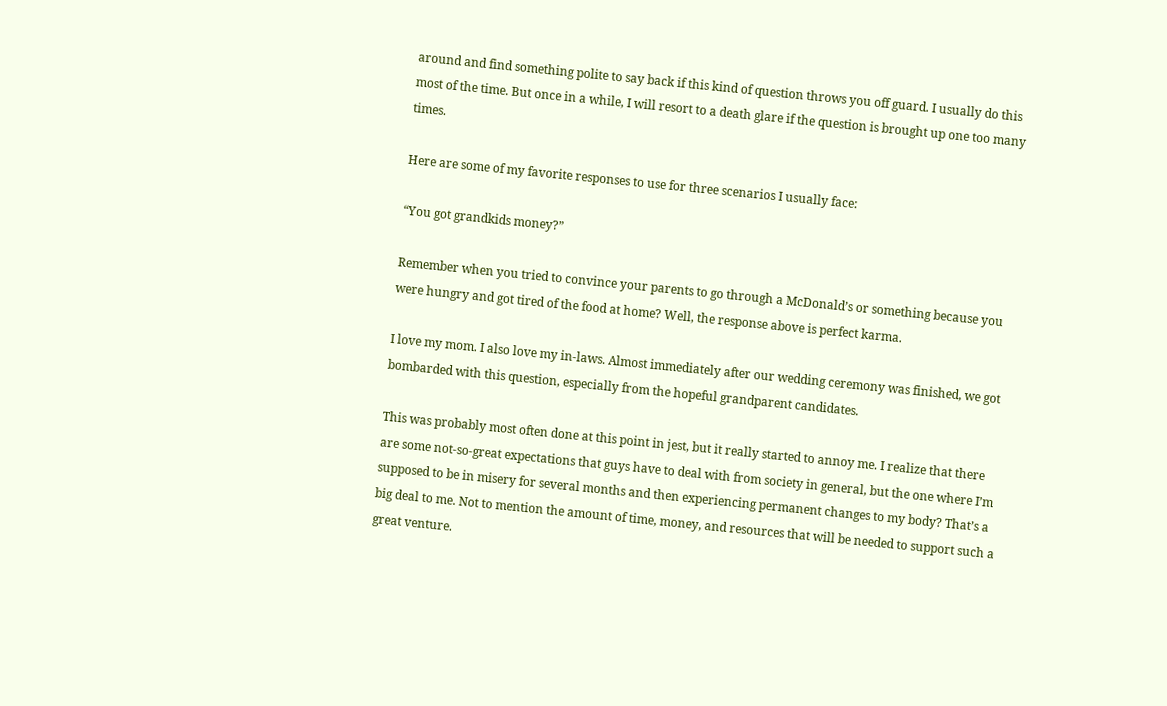around and find something polite to say back if this kind of question throws you off guard. I usually do this most of the time. But once in a while, I will resort to a death glare if the question is brought up one too many times.

Here are some of my favorite responses to use for three scenarios I usually face:

“You got grandkids money?”

Remember when you tried to convince your parents to go through a McDonald’s or something because you were hungry and got tired of the food at home? Well, the response above is perfect karma.

I love my mom. I also love my in-laws. Almost immediately after our wedding ceremony was finished, we got bombarded with this question, especially from the hopeful grandparent candidates.

This was probably most often done at this point in jest, but it really started to annoy me. I realize that there are some not-so-great expectations that guys have to deal with from society in general, but the one where I’m supposed to be in misery for several months and then experiencing permanent changes to my body? That’s a big deal to me. Not to mention the amount of time, money, and resources that will be needed to support such a great venture.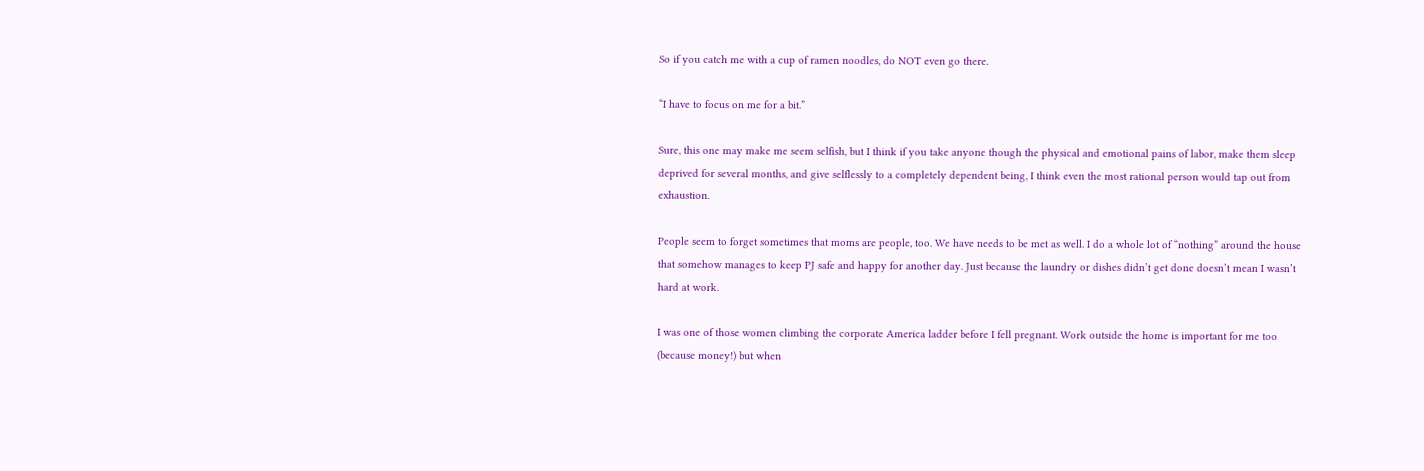So if you catch me with a cup of ramen noodles, do NOT even go there.

“I have to focus on me for a bit.”

Sure, this one may make me seem selfish, but I think if you take anyone though the physical and emotional pains of labor, make them sleep deprived for several months, and give selflessly to a completely dependent being, I think even the most rational person would tap out from exhaustion.

People seem to forget sometimes that moms are people, too. We have needs to be met as well. I do a whole lot of “nothing” around the house that somehow manages to keep PJ safe and happy for another day. Just because the laundry or dishes didn’t get done doesn’t mean I wasn’t hard at work.

I was one of those women climbing the corporate America ladder before I fell pregnant. Work outside the home is important for me too (because money!) but when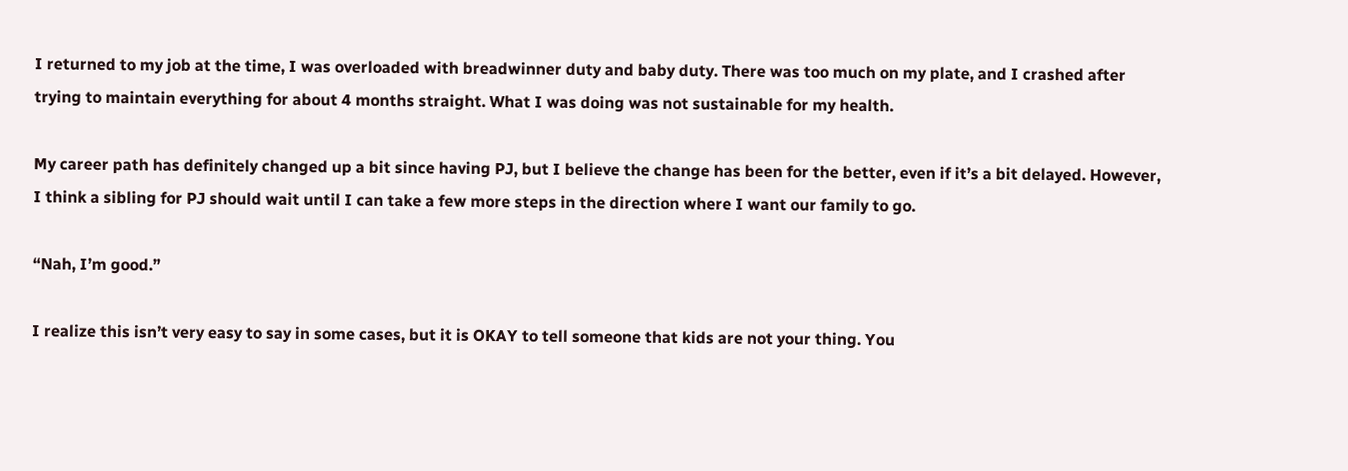I returned to my job at the time, I was overloaded with breadwinner duty and baby duty. There was too much on my plate, and I crashed after trying to maintain everything for about 4 months straight. What I was doing was not sustainable for my health.

My career path has definitely changed up a bit since having PJ, but I believe the change has been for the better, even if it’s a bit delayed. However, I think a sibling for PJ should wait until I can take a few more steps in the direction where I want our family to go.

“Nah, I’m good.”

I realize this isn’t very easy to say in some cases, but it is OKAY to tell someone that kids are not your thing. You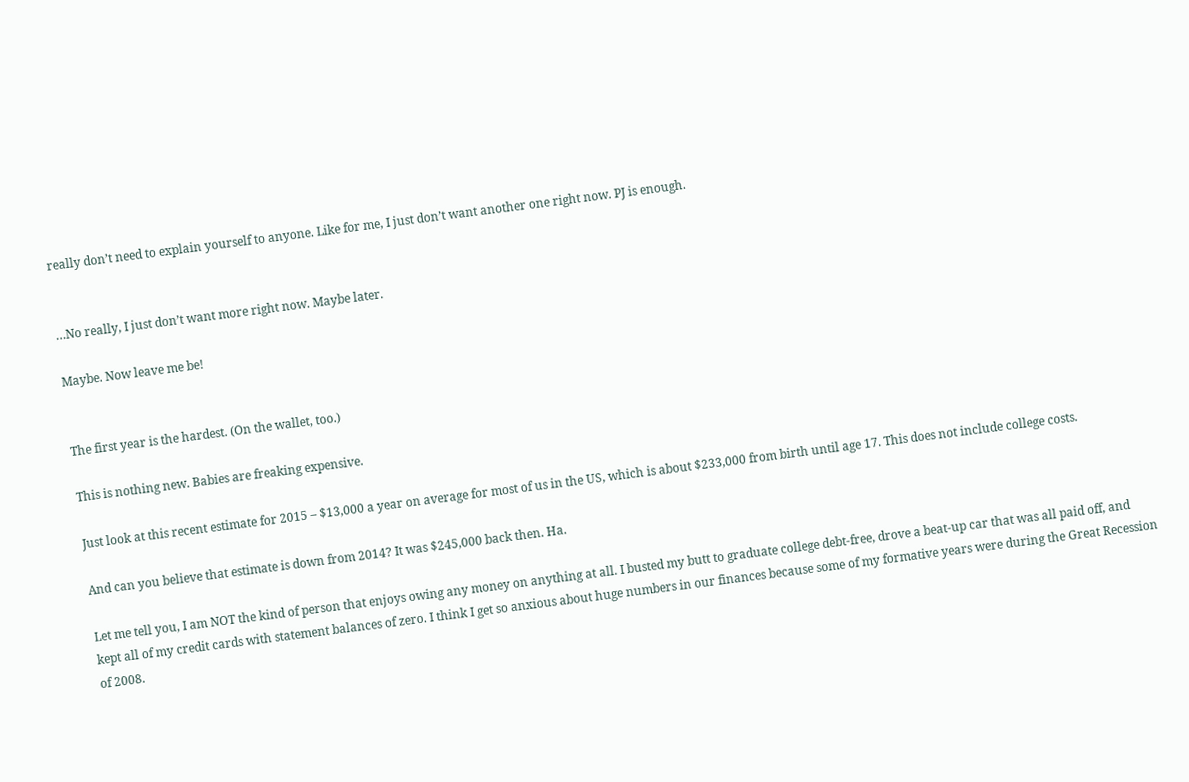really don’t need to explain yourself to anyone. Like for me, I just don’t want another one right now. PJ is enough.


…No really, I just don’t want more right now. Maybe later.

Maybe. Now leave me be!


The first year is the hardest. (On the wallet, too.)

This is nothing new. Babies are freaking expensive.

Just look at this recent estimate for 2015 – $13,000 a year on average for most of us in the US, which is about $233,000 from birth until age 17. This does not include college costs.

And can you believe that estimate is down from 2014? It was $245,000 back then. Ha.

Let me tell you, I am NOT the kind of person that enjoys owing any money on anything at all. I busted my butt to graduate college debt-free, drove a beat-up car that was all paid off, and kept all of my credit cards with statement balances of zero. I think I get so anxious about huge numbers in our finances because some of my formative years were during the Great Recession of 2008.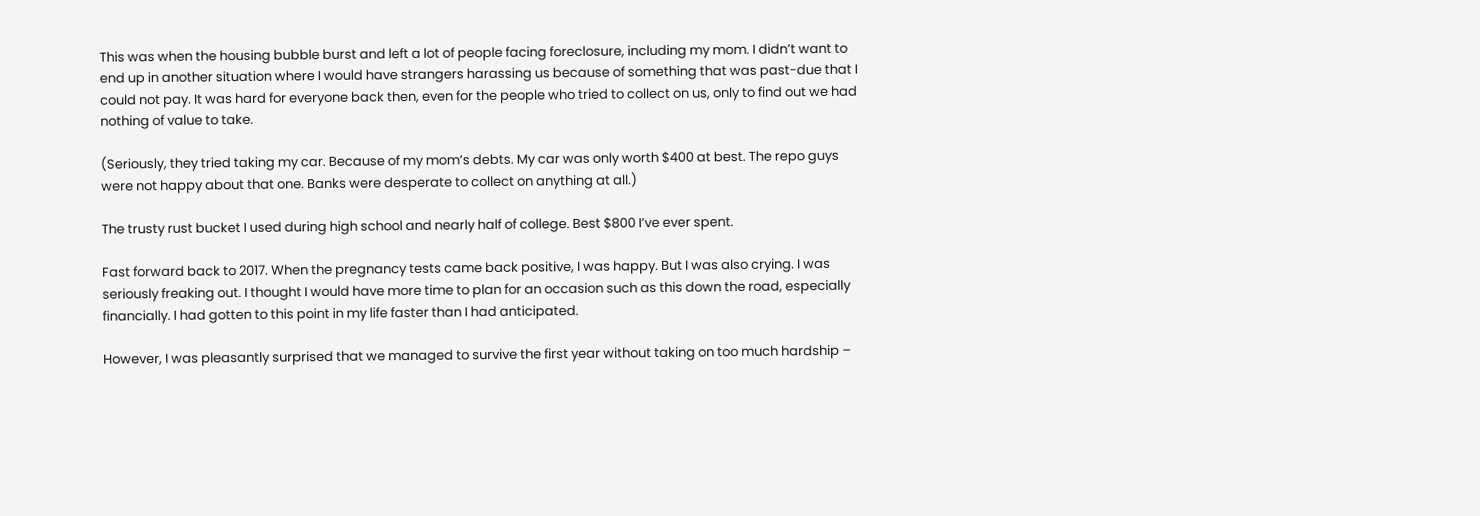This was when the housing bubble burst and left a lot of people facing foreclosure, including my mom. I didn’t want to end up in another situation where I would have strangers harassing us because of something that was past-due that I could not pay. It was hard for everyone back then, even for the people who tried to collect on us, only to find out we had nothing of value to take.

(Seriously, they tried taking my car. Because of my mom’s debts. My car was only worth $400 at best. The repo guys were not happy about that one. Banks were desperate to collect on anything at all.)

The trusty rust bucket I used during high school and nearly half of college. Best $800 I’ve ever spent.

Fast forward back to 2017. When the pregnancy tests came back positive, I was happy. But I was also crying. I was seriously freaking out. I thought I would have more time to plan for an occasion such as this down the road, especially financially. I had gotten to this point in my life faster than I had anticipated.

However, I was pleasantly surprised that we managed to survive the first year without taking on too much hardship –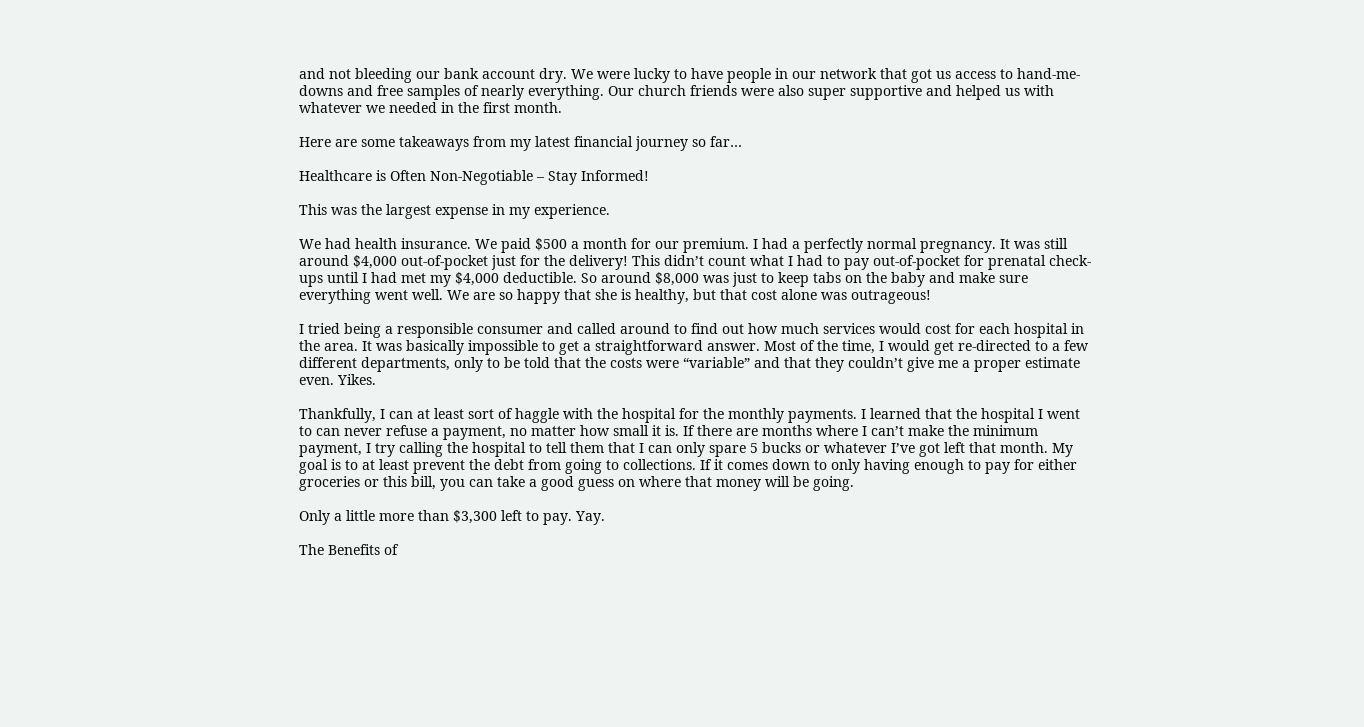and not bleeding our bank account dry. We were lucky to have people in our network that got us access to hand-me-downs and free samples of nearly everything. Our church friends were also super supportive and helped us with whatever we needed in the first month.

Here are some takeaways from my latest financial journey so far…

Healthcare is Often Non-Negotiable – Stay Informed!

This was the largest expense in my experience.

We had health insurance. We paid $500 a month for our premium. I had a perfectly normal pregnancy. It was still around $4,000 out-of-pocket just for the delivery! This didn’t count what I had to pay out-of-pocket for prenatal check-ups until I had met my $4,000 deductible. So around $8,000 was just to keep tabs on the baby and make sure everything went well. We are so happy that she is healthy, but that cost alone was outrageous!

I tried being a responsible consumer and called around to find out how much services would cost for each hospital in the area. It was basically impossible to get a straightforward answer. Most of the time, I would get re-directed to a few different departments, only to be told that the costs were “variable” and that they couldn’t give me a proper estimate even. Yikes.

Thankfully, I can at least sort of haggle with the hospital for the monthly payments. I learned that the hospital I went to can never refuse a payment, no matter how small it is. If there are months where I can’t make the minimum payment, I try calling the hospital to tell them that I can only spare 5 bucks or whatever I’ve got left that month. My goal is to at least prevent the debt from going to collections. If it comes down to only having enough to pay for either groceries or this bill, you can take a good guess on where that money will be going.

Only a little more than $3,300 left to pay. Yay.

The Benefits of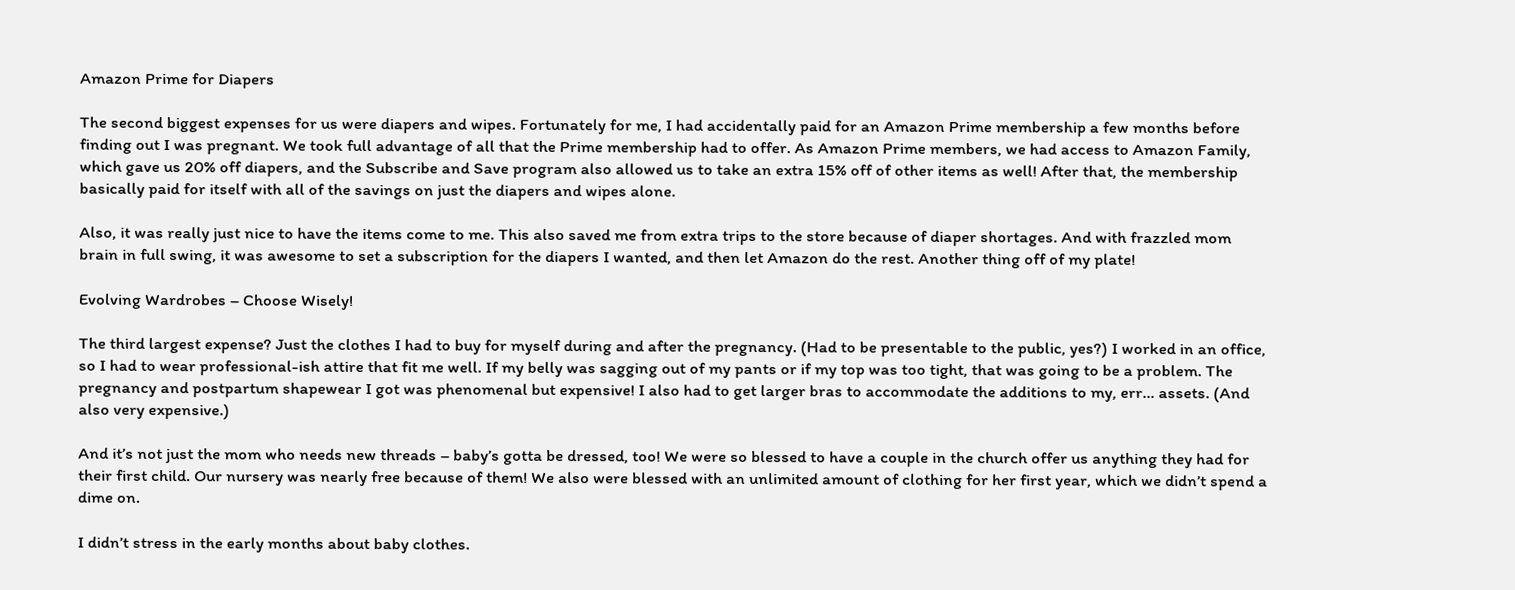Amazon Prime for Diapers

The second biggest expenses for us were diapers and wipes. Fortunately for me, I had accidentally paid for an Amazon Prime membership a few months before finding out I was pregnant. We took full advantage of all that the Prime membership had to offer. As Amazon Prime members, we had access to Amazon Family, which gave us 20% off diapers, and the Subscribe and Save program also allowed us to take an extra 15% off of other items as well! After that, the membership basically paid for itself with all of the savings on just the diapers and wipes alone.

Also, it was really just nice to have the items come to me. This also saved me from extra trips to the store because of diaper shortages. And with frazzled mom brain in full swing, it was awesome to set a subscription for the diapers I wanted, and then let Amazon do the rest. Another thing off of my plate!

Evolving Wardrobes – Choose Wisely!

The third largest expense? Just the clothes I had to buy for myself during and after the pregnancy. (Had to be presentable to the public, yes?) I worked in an office, so I had to wear professional-ish attire that fit me well. If my belly was sagging out of my pants or if my top was too tight, that was going to be a problem. The pregnancy and postpartum shapewear I got was phenomenal but expensive! I also had to get larger bras to accommodate the additions to my, err… assets. (And also very expensive.)

And it’s not just the mom who needs new threads – baby’s gotta be dressed, too! We were so blessed to have a couple in the church offer us anything they had for their first child. Our nursery was nearly free because of them! We also were blessed with an unlimited amount of clothing for her first year, which we didn’t spend a dime on.

I didn’t stress in the early months about baby clothes.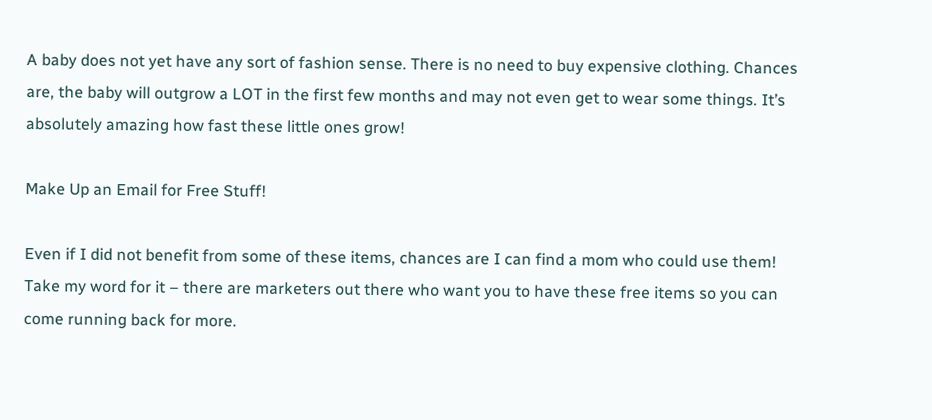A baby does not yet have any sort of fashion sense. There is no need to buy expensive clothing. Chances are, the baby will outgrow a LOT in the first few months and may not even get to wear some things. It’s absolutely amazing how fast these little ones grow!

Make Up an Email for Free Stuff!

Even if I did not benefit from some of these items, chances are I can find a mom who could use them! Take my word for it – there are marketers out there who want you to have these free items so you can come running back for more.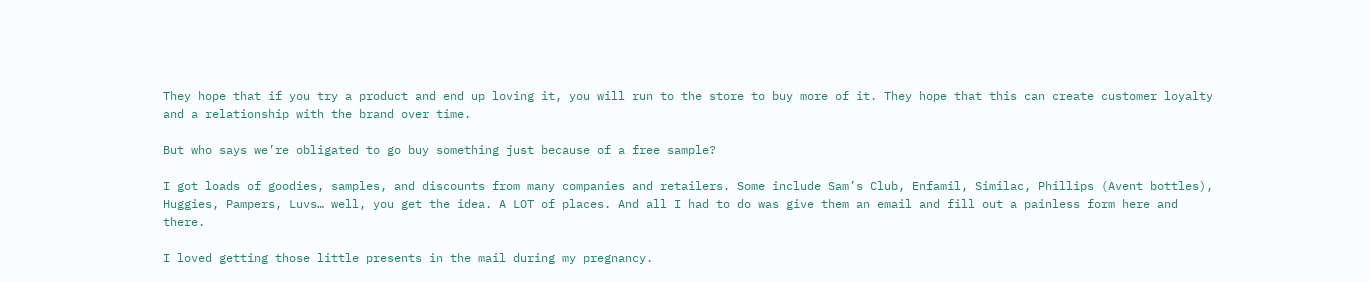They hope that if you try a product and end up loving it, you will run to the store to buy more of it. They hope that this can create customer loyalty and a relationship with the brand over time.

But who says we’re obligated to go buy something just because of a free sample?

I got loads of goodies, samples, and discounts from many companies and retailers. Some include Sam’s Club, Enfamil, Similac, Phillips (Avent bottles), Huggies, Pampers, Luvs… well, you get the idea. A LOT of places. And all I had to do was give them an email and fill out a painless form here and there.

I loved getting those little presents in the mail during my pregnancy.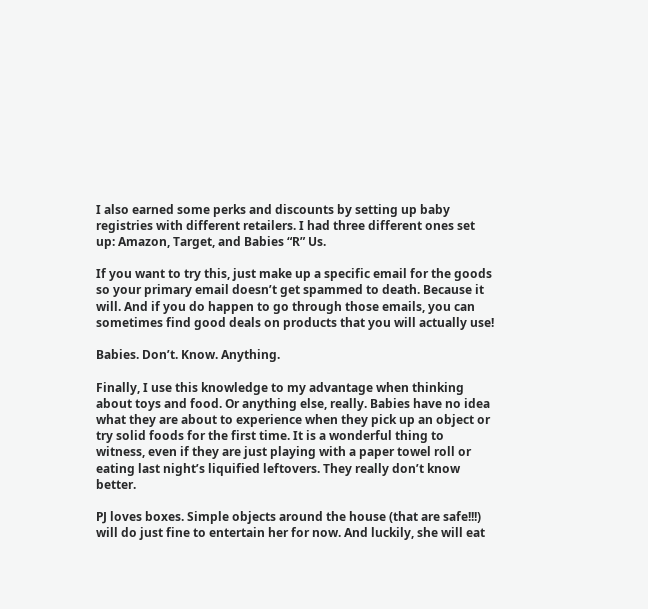I also earned some perks and discounts by setting up baby registries with different retailers. I had three different ones set up: Amazon, Target, and Babies “R” Us.

If you want to try this, just make up a specific email for the goods so your primary email doesn’t get spammed to death. Because it will. And if you do happen to go through those emails, you can sometimes find good deals on products that you will actually use!

Babies. Don’t. Know. Anything.

Finally, I use this knowledge to my advantage when thinking about toys and food. Or anything else, really. Babies have no idea what they are about to experience when they pick up an object or try solid foods for the first time. It is a wonderful thing to witness, even if they are just playing with a paper towel roll or eating last night’s liquified leftovers. They really don’t know better.

PJ loves boxes. Simple objects around the house (that are safe!!!) will do just fine to entertain her for now. And luckily, she will eat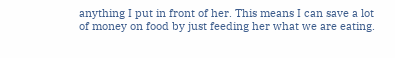anything I put in front of her. This means I can save a lot of money on food by just feeding her what we are eating.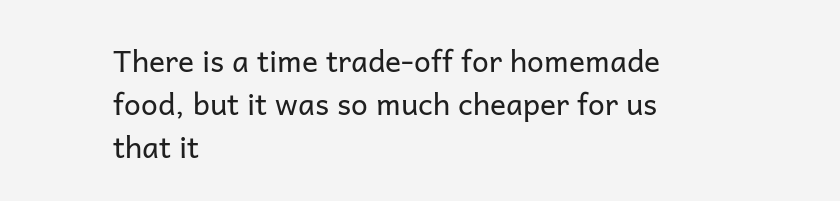There is a time trade-off for homemade food, but it was so much cheaper for us that it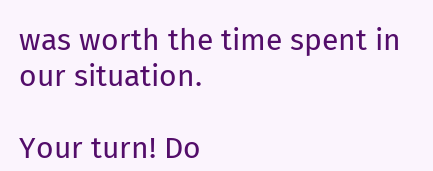was worth the time spent in our situation.

Your turn! Do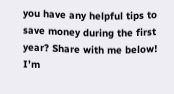you have any helpful tips to save money during the first year? Share with me below! I’m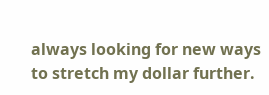always looking for new ways to stretch my dollar further.